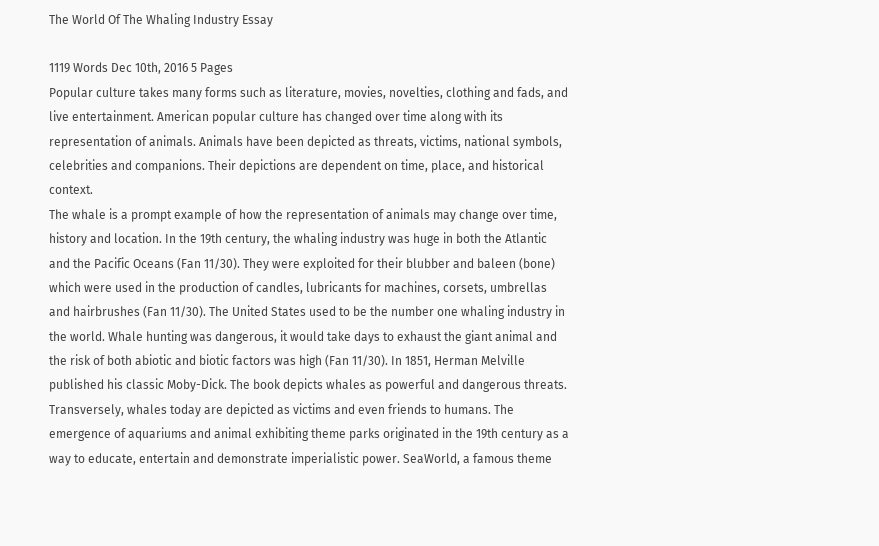The World Of The Whaling Industry Essay

1119 Words Dec 10th, 2016 5 Pages
Popular culture takes many forms such as literature, movies, novelties, clothing and fads, and live entertainment. American popular culture has changed over time along with its representation of animals. Animals have been depicted as threats, victims, national symbols, celebrities and companions. Their depictions are dependent on time, place, and historical context.
The whale is a prompt example of how the representation of animals may change over time, history and location. In the 19th century, the whaling industry was huge in both the Atlantic and the Pacific Oceans (Fan 11/30). They were exploited for their blubber and baleen (bone) which were used in the production of candles, lubricants for machines, corsets, umbrellas and hairbrushes (Fan 11/30). The United States used to be the number one whaling industry in the world. Whale hunting was dangerous, it would take days to exhaust the giant animal and the risk of both abiotic and biotic factors was high (Fan 11/30). In 1851, Herman Melville published his classic Moby-Dick. The book depicts whales as powerful and dangerous threats.
Transversely, whales today are depicted as victims and even friends to humans. The emergence of aquariums and animal exhibiting theme parks originated in the 19th century as a way to educate, entertain and demonstrate imperialistic power. SeaWorld, a famous theme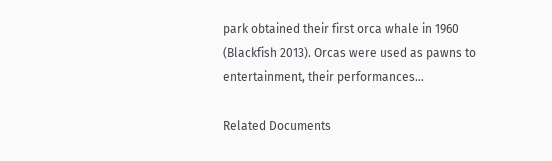park obtained their first orca whale in 1960 (Blackfish 2013). Orcas were used as pawns to entertainment, their performances…

Related Documents